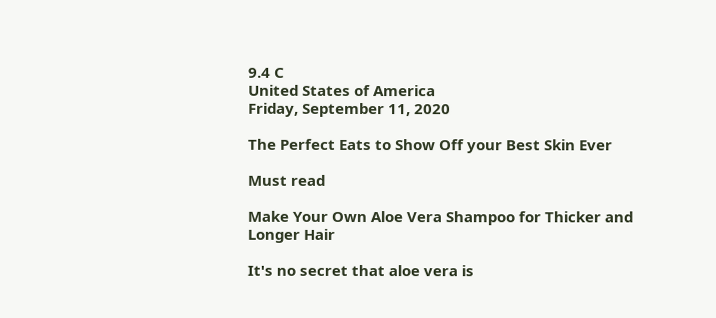9.4 C
United States of America
Friday, September 11, 2020

The Perfect Eats to Show Off your Best Skin Ever

Must read

Make Your Own Aloe Vera Shampoo for Thicker and Longer Hair

It's no secret that aloe vera is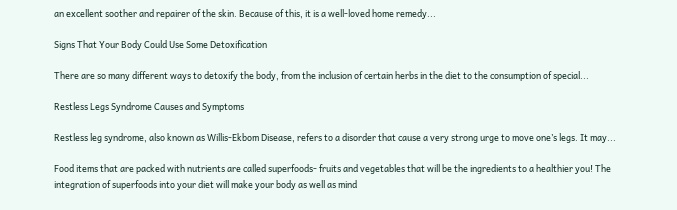an excellent soother and repairer of the skin. Because of this, it is a well-loved home remedy...

Signs That Your Body Could Use Some Detoxification

There are so many different ways to detoxify the body, from the inclusion of certain herbs in the diet to the consumption of special...

Restless Legs Syndrome Causes and Symptoms

Restless leg syndrome, also known as Willis-Ekbom Disease, refers to a disorder that cause a very strong urge to move one’s legs. It may...

Food items that are packed with nutrients are called superfoods- fruits and vegetables that will be the ingredients to a healthier you! The integration of superfoods into your diet will make your body as well as mind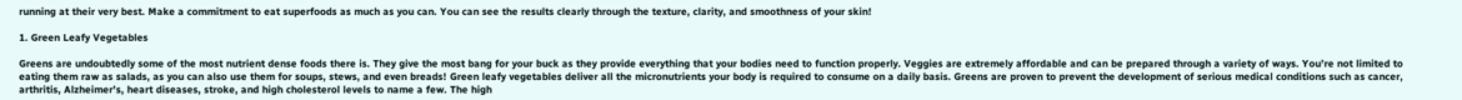running at their very best. Make a commitment to eat superfoods as much as you can. You can see the results clearly through the texture, clarity, and smoothness of your skin!

1. Green Leafy Vegetables

Greens are undoubtedly some of the most nutrient dense foods there is. They give the most bang for your buck as they provide everything that your bodies need to function properly. Veggies are extremely affordable and can be prepared through a variety of ways. You’re not limited to eating them raw as salads, as you can also use them for soups, stews, and even breads! Green leafy vegetables deliver all the micronutrients your body is required to consume on a daily basis. Greens are proven to prevent the development of serious medical conditions such as cancer, arthritis, Alzheimer’s, heart diseases, stroke, and high cholesterol levels to name a few. The high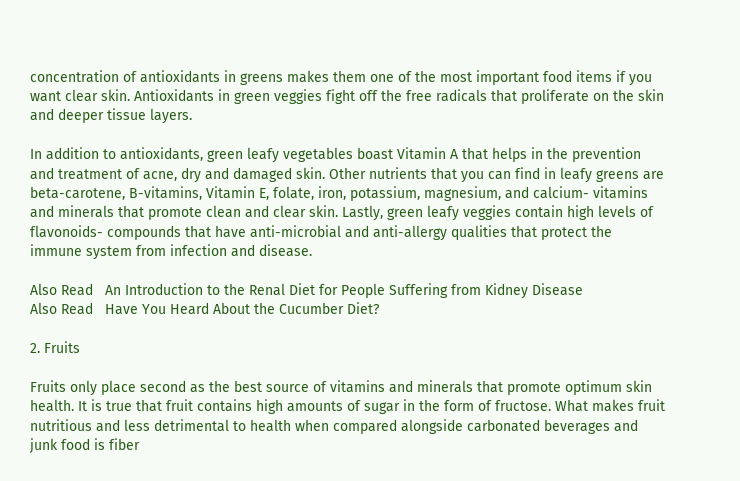concentration of antioxidants in greens makes them one of the most important food items if you want clear skin. Antioxidants in green veggies fight off the free radicals that proliferate on the skin and deeper tissue layers.

In addition to antioxidants, green leafy vegetables boast Vitamin A that helps in the prevention and treatment of acne, dry and damaged skin. Other nutrients that you can find in leafy greens are beta-carotene, B-vitamins, Vitamin E, folate, iron, potassium, magnesium, and calcium- vitamins and minerals that promote clean and clear skin. Lastly, green leafy veggies contain high levels of flavonoids- compounds that have anti-microbial and anti-allergy qualities that protect the immune system from infection and disease.

Also Read   An Introduction to the Renal Diet for People Suffering from Kidney Disease
Also Read   Have You Heard About the Cucumber Diet?

2. Fruits

Fruits only place second as the best source of vitamins and minerals that promote optimum skin health. It is true that fruit contains high amounts of sugar in the form of fructose. What makes fruit nutritious and less detrimental to health when compared alongside carbonated beverages and junk food is fiber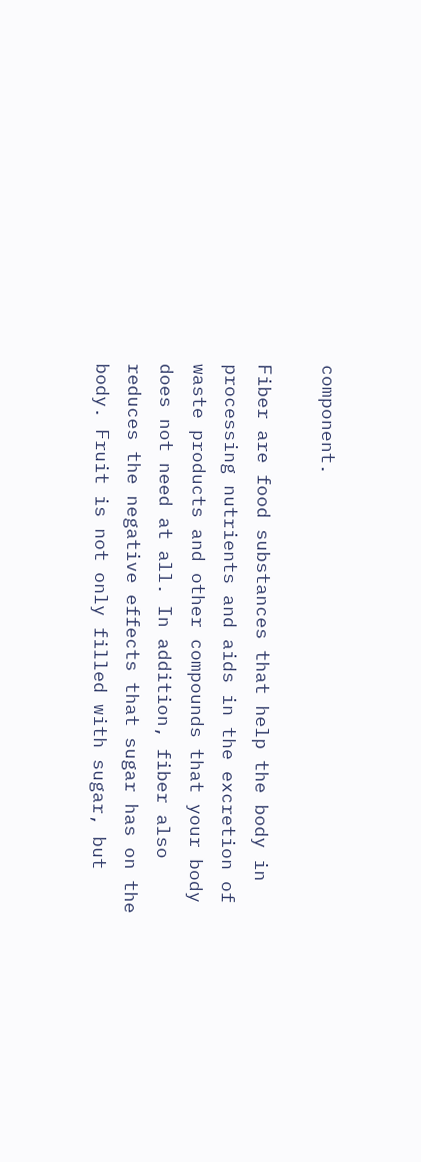component.

Fiber are food substances that help the body in processing nutrients and aids in the excretion of waste products and other compounds that your body does not need at all. In addition, fiber also reduces the negative effects that sugar has on the body. Fruit is not only filled with sugar, but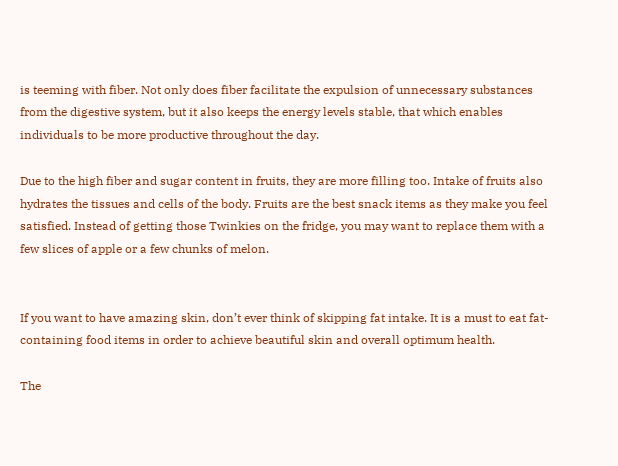is teeming with fiber. Not only does fiber facilitate the expulsion of unnecessary substances from the digestive system, but it also keeps the energy levels stable, that which enables individuals to be more productive throughout the day.

Due to the high fiber and sugar content in fruits, they are more filling too. Intake of fruits also hydrates the tissues and cells of the body. Fruits are the best snack items as they make you feel satisfied. Instead of getting those Twinkies on the fridge, you may want to replace them with a few slices of apple or a few chunks of melon.


If you want to have amazing skin, don’t ever think of skipping fat intake. It is a must to eat fat-containing food items in order to achieve beautiful skin and overall optimum health.

The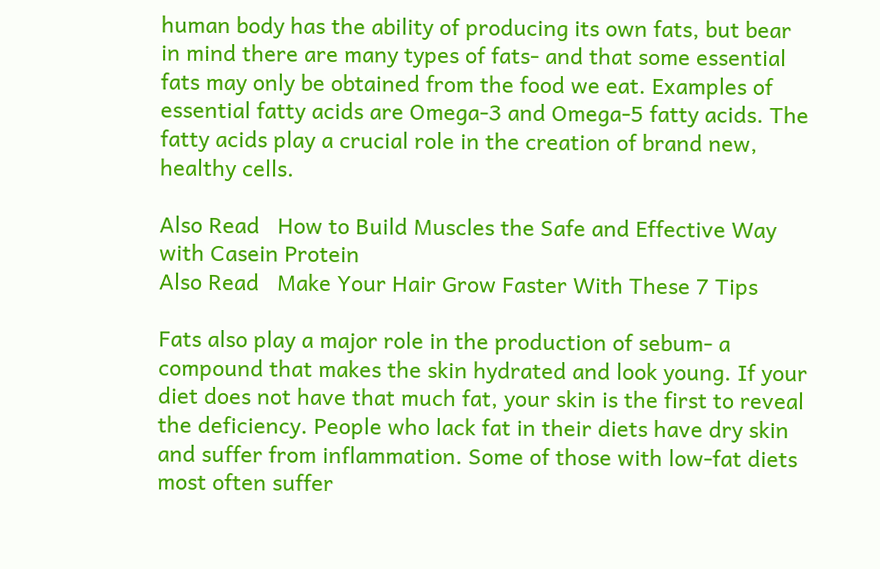human body has the ability of producing its own fats, but bear in mind there are many types of fats- and that some essential fats may only be obtained from the food we eat. Examples of essential fatty acids are Omega-3 and Omega-5 fatty acids. The fatty acids play a crucial role in the creation of brand new, healthy cells.

Also Read   How to Build Muscles the Safe and Effective Way with Casein Protein
Also Read   Make Your Hair Grow Faster With These 7 Tips

Fats also play a major role in the production of sebum- a compound that makes the skin hydrated and look young. If your diet does not have that much fat, your skin is the first to reveal the deficiency. People who lack fat in their diets have dry skin and suffer from inflammation. Some of those with low-fat diets most often suffer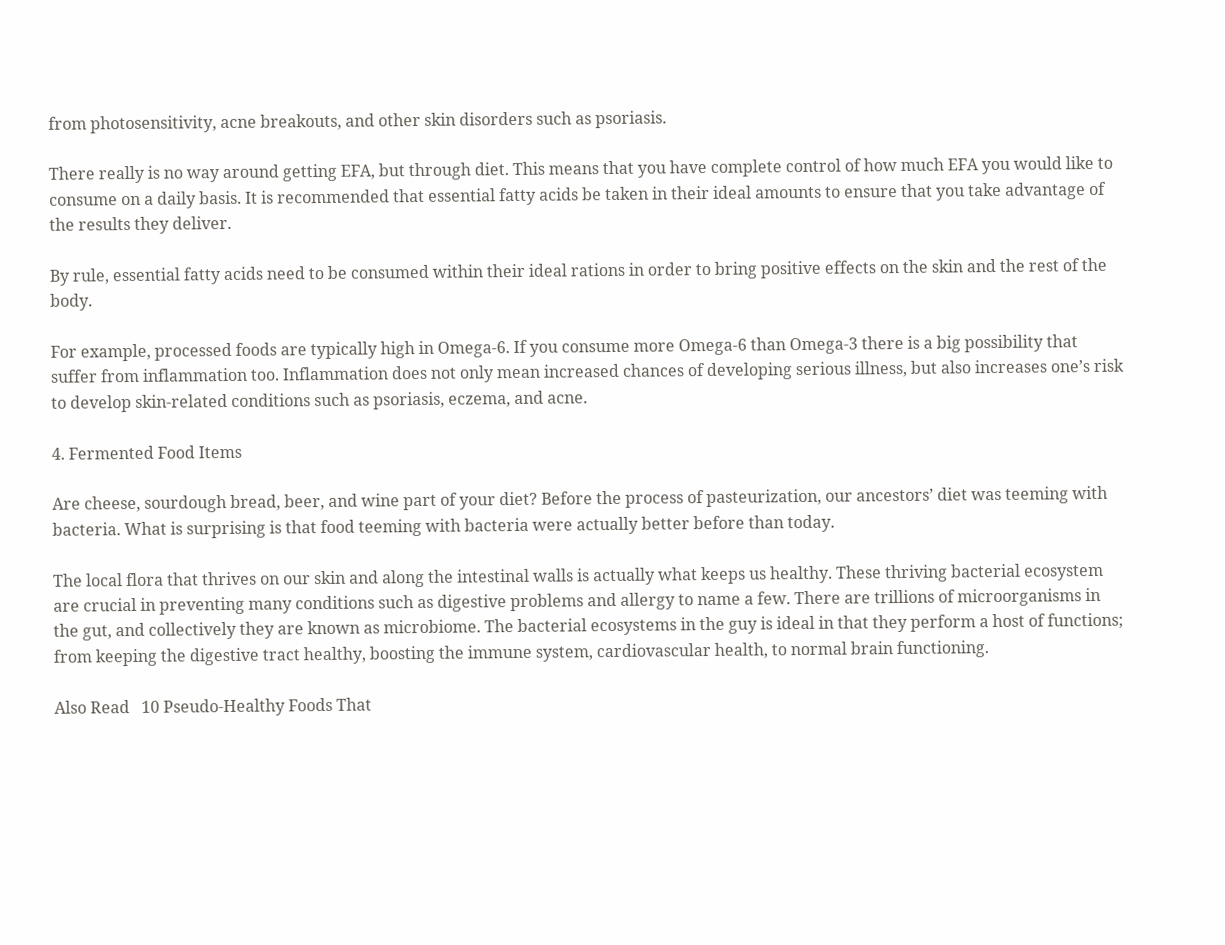from photosensitivity, acne breakouts, and other skin disorders such as psoriasis.

There really is no way around getting EFA, but through diet. This means that you have complete control of how much EFA you would like to consume on a daily basis. It is recommended that essential fatty acids be taken in their ideal amounts to ensure that you take advantage of the results they deliver.

By rule, essential fatty acids need to be consumed within their ideal rations in order to bring positive effects on the skin and the rest of the body.

For example, processed foods are typically high in Omega-6. If you consume more Omega-6 than Omega-3 there is a big possibility that suffer from inflammation too. Inflammation does not only mean increased chances of developing serious illness, but also increases one’s risk to develop skin-related conditions such as psoriasis, eczema, and acne.

4. Fermented Food Items

Are cheese, sourdough bread, beer, and wine part of your diet? Before the process of pasteurization, our ancestors’ diet was teeming with bacteria. What is surprising is that food teeming with bacteria were actually better before than today.

The local flora that thrives on our skin and along the intestinal walls is actually what keeps us healthy. These thriving bacterial ecosystem are crucial in preventing many conditions such as digestive problems and allergy to name a few. There are trillions of microorganisms in the gut, and collectively they are known as microbiome. The bacterial ecosystems in the guy is ideal in that they perform a host of functions; from keeping the digestive tract healthy, boosting the immune system, cardiovascular health, to normal brain functioning.

Also Read   10 Pseudo-Healthy Foods That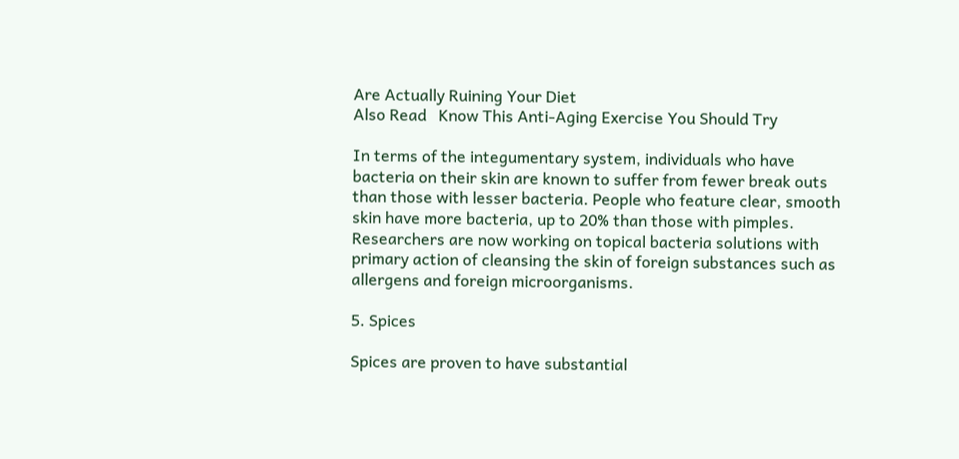Are Actually Ruining Your Diet
Also Read   Know This Anti-Aging Exercise You Should Try

In terms of the integumentary system, individuals who have bacteria on their skin are known to suffer from fewer break outs than those with lesser bacteria. People who feature clear, smooth skin have more bacteria, up to 20% than those with pimples. Researchers are now working on topical bacteria solutions with primary action of cleansing the skin of foreign substances such as allergens and foreign microorganisms.

5. Spices

Spices are proven to have substantial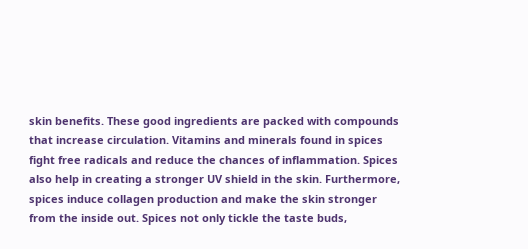skin benefits. These good ingredients are packed with compounds that increase circulation. Vitamins and minerals found in spices fight free radicals and reduce the chances of inflammation. Spices also help in creating a stronger UV shield in the skin. Furthermore, spices induce collagen production and make the skin stronger from the inside out. Spices not only tickle the taste buds,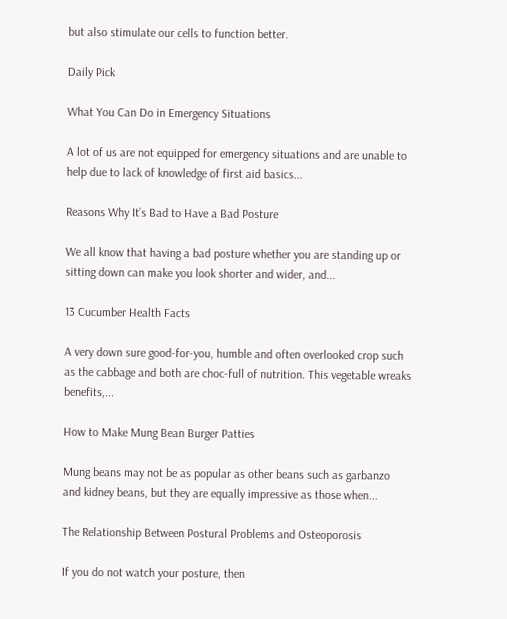but also stimulate our cells to function better.

Daily Pick

What You Can Do in Emergency Situations

A lot of us are not equipped for emergency situations and are unable to help due to lack of knowledge of first aid basics...

Reasons Why It’s Bad to Have a Bad Posture

We all know that having a bad posture whether you are standing up or sitting down can make you look shorter and wider, and...

13 Cucumber Health Facts

A very down sure good-for-you, humble and often overlooked crop such as the cabbage and both are choc-full of nutrition. This vegetable wreaks benefits,...

How to Make Mung Bean Burger Patties

Mung beans may not be as popular as other beans such as garbanzo and kidney beans, but they are equally impressive as those when...

The Relationship Between Postural Problems and Osteoporosis

If you do not watch your posture, then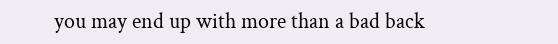you may end up with more than a bad back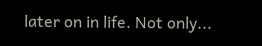later on in life. Not only...